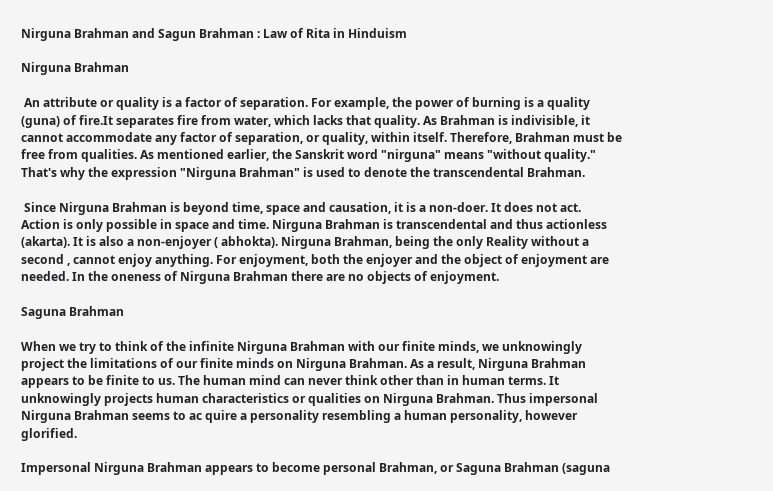Nirguna Brahman and Sagun Brahman : Law of Rita in Hinduism

Nirguna Brahman

 An attribute or quality is a factor of separation. For example, the power of burning is a quality (guna) of fire.It separates fire from water, which lacks that quality. As Brahman is indivisible, it cannot accommodate any factor of separation, or quality, within itself. Therefore, Brahman must be free from qualities. As mentioned earlier, the Sanskrit word "nirguna" means "without quality." That's why the expression "Nirguna Brahman" is used to denote the transcendental Brahman.

 Since Nirguna Brahman is beyond time, space and causation, it is a non-doer. It does not act. Action is only possible in space and time. Nirguna Brahman is transcendental and thus actionless (akarta). It is also a non-enjoyer ( abhokta). Nirguna Brahman, being the only Reality without a second , cannot enjoy anything. For enjoyment, both the enjoyer and the object of enjoyment are needed. In the oneness of Nirguna Brahman there are no objects of enjoyment.

Saguna Brahman

When we try to think of the infinite Nirguna Brahman with our finite minds, we unknowingly project the limitations of our finite minds on Nirguna Brahman. As a result, Nirguna Brahman appears to be finite to us. The human mind can never think other than in human terms. It unknowingly projects human characteristics or qualities on Nirguna Brahman. Thus impersonal Nirguna Brahman seems to ac quire a personality resembling a human personality, however glorified.

Impersonal Nirguna Brahman appears to become personal Brahman, or Saguna Brahman (saguna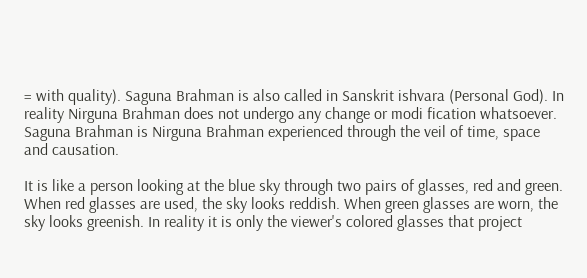= with quality). Saguna Brahman is also called in Sanskrit ishvara (Personal God). In reality Nirguna Brahman does not undergo any change or modi fication whatsoever. Saguna Brahman is Nirguna Brahman experienced through the veil of time, space and causation.

It is like a person looking at the blue sky through two pairs of glasses, red and green. When red glasses are used, the sky looks reddish. When green glasses are worn, the sky looks greenish. In reality it is only the viewer's colored glasses that project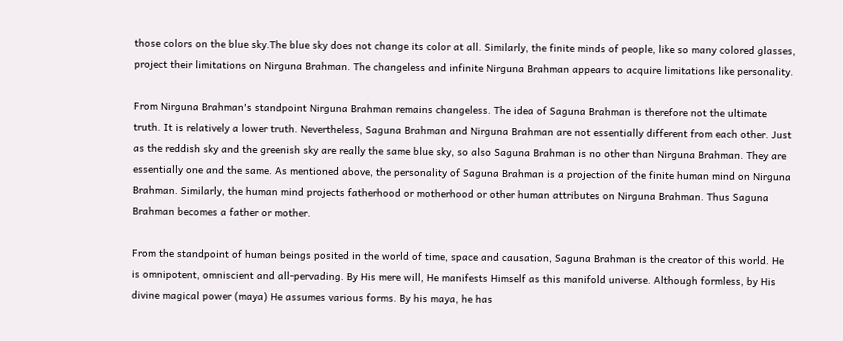those colors on the blue sky.The blue sky does not change its color at all. Similarly, the finite minds of people, like so many colored glasses, project their limitations on Nirguna Brahman. The changeless and infinite Nirguna Brahman appears to acquire limitations like personality.

From Nirguna Brahman's standpoint Nirguna Brahman remains changeless. The idea of Saguna Brahman is therefore not the ultimate truth. It is relatively a lower truth. Nevertheless, Saguna Brahman and Nirguna Brahman are not essentially different from each other. Just as the reddish sky and the greenish sky are really the same blue sky, so also Saguna Brahman is no other than Nirguna Brahman. They are essentially one and the same. As mentioned above, the personality of Saguna Brahman is a projection of the finite human mind on Nirguna Brahman. Similarly, the human mind projects fatherhood or motherhood or other human attributes on Nirguna Brahman. Thus Saguna Brahman becomes a father or mother.

From the standpoint of human beings posited in the world of time, space and causation, Saguna Brahman is the creator of this world. He is omnipotent, omniscient and all-pervading. By His mere will, He manifests Himself as this manifold universe. Although formless, by His divine magical power (maya) He assumes various forms. By his maya, he has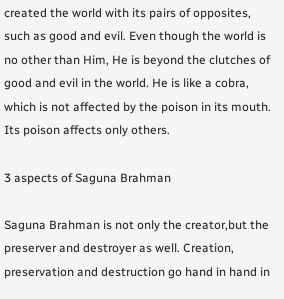created the world with its pairs of opposites, such as good and evil. Even though the world is no other than Him, He is beyond the clutches of good and evil in the world. He is like a cobra, which is not affected by the poison in its mouth. Its poison affects only others.

3 aspects of Saguna Brahman

Saguna Brahman is not only the creator,but the preserver and destroyer as well. Creation, preservation and destruction go hand in hand in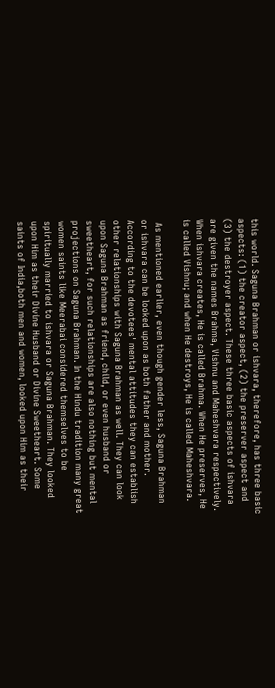this world. Saguna Brahman or ishvara, therefore, has three basic aspects: (1) the creator aspect, (2) the preserver aspect and (3) the destroyer aspect. These three basic aspects of ishvara are given the names Brahma, Vishnu and Maheshvara respectively. When ishvara creates, He is called Brahma. When He preserves, He is called Vishnu; and when He destroys, He is called Maheshvara.

 As mentioned earlier, even though gender less, Saguna Brahman or ishvara can be looked upon as both father and mother. According to the devotees' mental attitudes they can establish other relationships with Saguna Brahman as well. They can look upon Saguna Brahman as friend, child, or even husband or sweetheart, for such relationships are also nothing but mental projections on Saguna Brahman. In the Hindu tradition many great women saints like Meerabai considered themselves to be spiritually married to ishvara or Saguna Brahman. They looked upon Him as their Divine Husband or Divine Sweetheart. Some saints of India,both men and women, looked upon Him as their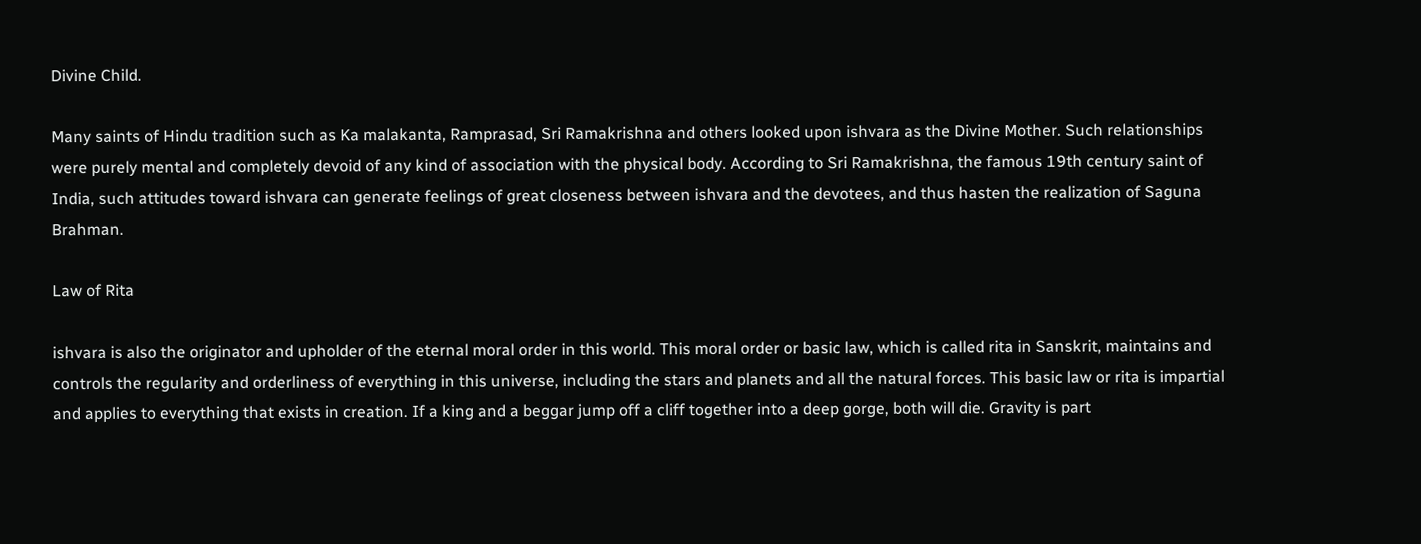Divine Child.

Many saints of Hindu tradition such as Ka malakanta, Ramprasad, Sri Ramakrishna and others looked upon ishvara as the Divine Mother. Such relationships were purely mental and completely devoid of any kind of association with the physical body. According to Sri Ramakrishna, the famous 19th century saint of India, such attitudes toward ishvara can generate feelings of great closeness between ishvara and the devotees, and thus hasten the realization of Saguna Brahman.

Law of Rita

ishvara is also the originator and upholder of the eternal moral order in this world. This moral order or basic law, which is called rita in Sanskrit, maintains and controls the regularity and orderliness of everything in this universe, including the stars and planets and all the natural forces. This basic law or rita is impartial and applies to everything that exists in creation. If a king and a beggar jump off a cliff together into a deep gorge, both will die. Gravity is part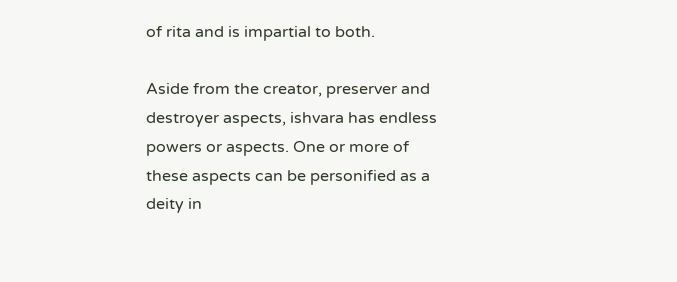of rita and is impartial to both.

Aside from the creator, preserver and destroyer aspects, ishvara has endless powers or aspects. One or more of these aspects can be personified as a deity in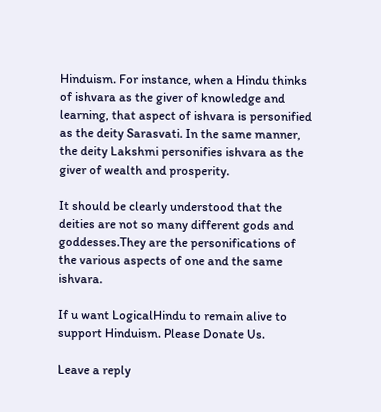Hinduism. For instance, when a Hindu thinks of ishvara as the giver of knowledge and learning, that aspect of ishvara is personified as the deity Sarasvati. In the same manner, the deity Lakshmi personifies ishvara as the giver of wealth and prosperity.

It should be clearly understood that the deities are not so many different gods and goddesses.They are the personifications of the various aspects of one and the same ishvara.

If u want LogicalHindu to remain alive to support Hinduism. Please Donate Us.

Leave a reply